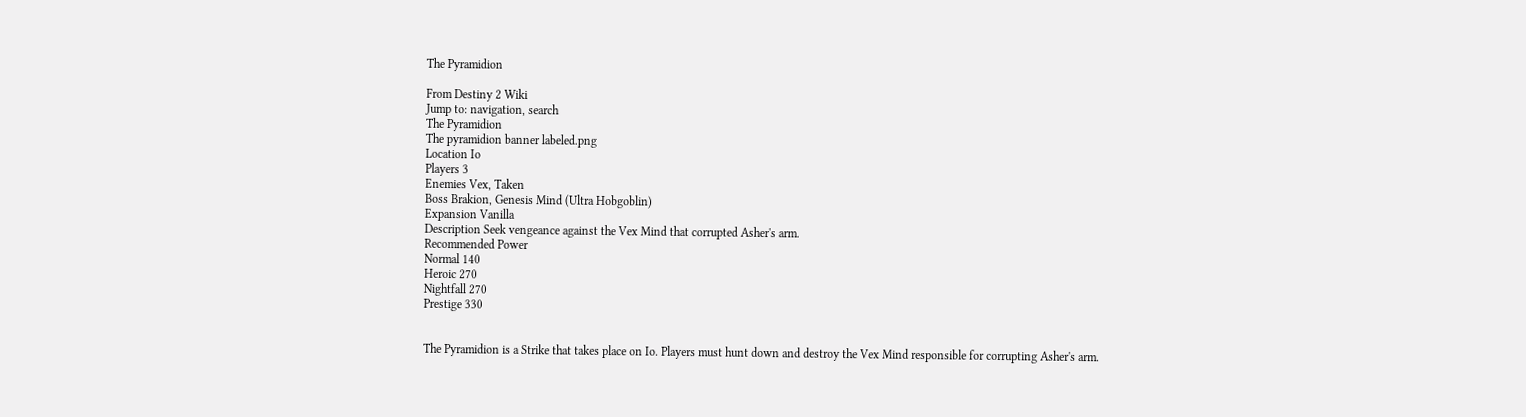The Pyramidion

From Destiny 2 Wiki
Jump to: navigation, search
The Pyramidion
The pyramidion banner labeled.png
Location Io
Players 3
Enemies Vex, Taken
Boss Brakion, Genesis Mind (Ultra Hobgoblin)
Expansion Vanilla
Description Seek vengeance against the Vex Mind that corrupted Asher's arm.
Recommended Power
Normal 140
Heroic 270
Nightfall 270
Prestige 330


The Pyramidion is a Strike that takes place on Io. Players must hunt down and destroy the Vex Mind responsible for corrupting Asher's arm.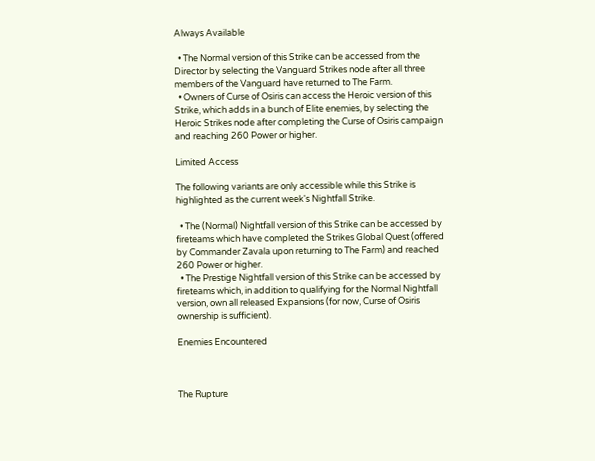Always Available

  • The Normal version of this Strike can be accessed from the Director by selecting the Vanguard Strikes node after all three members of the Vanguard have returned to The Farm.
  • Owners of Curse of Osiris can access the Heroic version of this Strike, which adds in a bunch of Elite enemies, by selecting the Heroic Strikes node after completing the Curse of Osiris campaign and reaching 260 Power or higher.

Limited Access

The following variants are only accessible while this Strike is highlighted as the current week's Nightfall Strike.

  • The (Normal) Nightfall version of this Strike can be accessed by fireteams which have completed the Strikes Global Quest (offered by Commander Zavala upon returning to The Farm) and reached 260 Power or higher.
  • The Prestige Nightfall version of this Strike can be accessed by fireteams which, in addition to qualifying for the Normal Nightfall version, own all released Expansions (for now, Curse of Osiris ownership is sufficient).

Enemies Encountered



The Rupture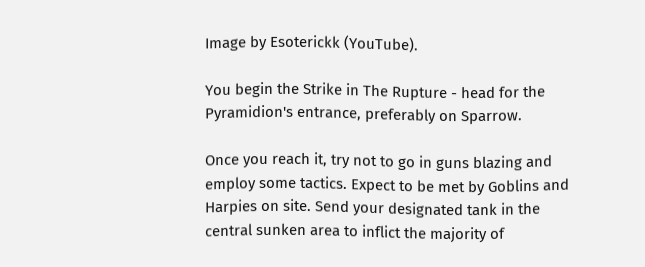Image by Esoterickk (YouTube).

You begin the Strike in The Rupture - head for the Pyramidion's entrance, preferably on Sparrow.

Once you reach it, try not to go in guns blazing and employ some tactics. Expect to be met by Goblins and Harpies on site. Send your designated tank in the central sunken area to inflict the majority of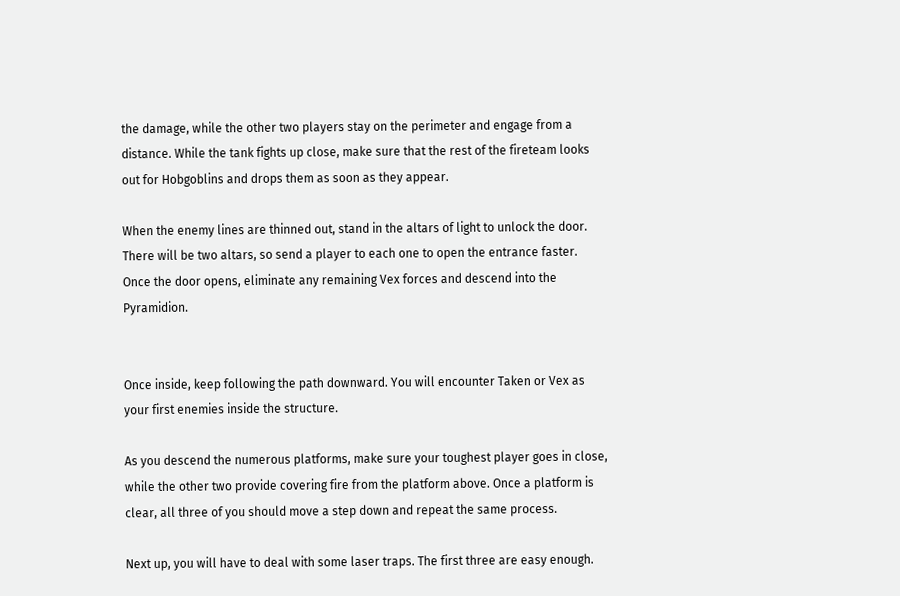the damage, while the other two players stay on the perimeter and engage from a distance. While the tank fights up close, make sure that the rest of the fireteam looks out for Hobgoblins and drops them as soon as they appear.

When the enemy lines are thinned out, stand in the altars of light to unlock the door. There will be two altars, so send a player to each one to open the entrance faster. Once the door opens, eliminate any remaining Vex forces and descend into the Pyramidion.


Once inside, keep following the path downward. You will encounter Taken or Vex as your first enemies inside the structure.

As you descend the numerous platforms, make sure your toughest player goes in close, while the other two provide covering fire from the platform above. Once a platform is clear, all three of you should move a step down and repeat the same process.

Next up, you will have to deal with some laser traps. The first three are easy enough.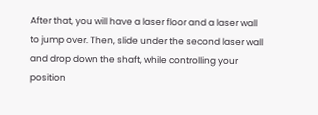After that, you will have a laser floor and a laser wall to jump over. Then, slide under the second laser wall and drop down the shaft, while controlling your position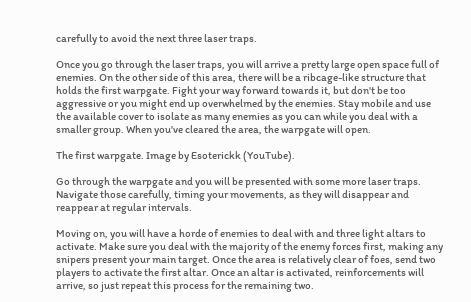carefully to avoid the next three laser traps.

Once you go through the laser traps, you will arrive a pretty large open space full of enemies. On the other side of this area, there will be a ribcage-like structure that holds the first warpgate. Fight your way forward towards it, but don't be too aggressive or you might end up overwhelmed by the enemies. Stay mobile and use the available cover to isolate as many enemies as you can while you deal with a smaller group. When you've cleared the area, the warpgate will open.

The first warpgate. Image by Esoterickk (YouTube).

Go through the warpgate and you will be presented with some more laser traps. Navigate those carefully, timing your movements, as they will disappear and reappear at regular intervals.

Moving on, you will have a horde of enemies to deal with and three light altars to activate. Make sure you deal with the majority of the enemy forces first, making any snipers present your main target. Once the area is relatively clear of foes, send two players to activate the first altar. Once an altar is activated, reinforcements will arrive, so just repeat this process for the remaining two.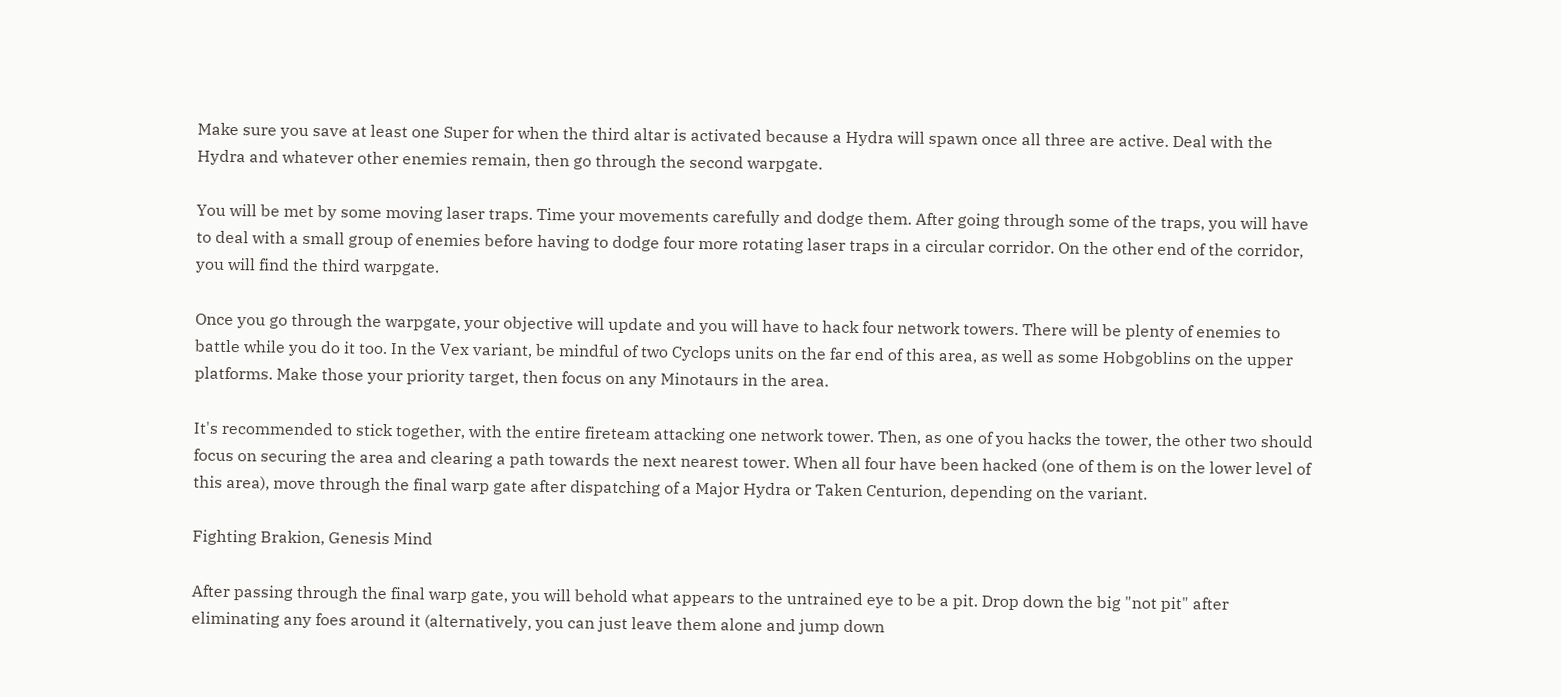Make sure you save at least one Super for when the third altar is activated because a Hydra will spawn once all three are active. Deal with the Hydra and whatever other enemies remain, then go through the second warpgate.

You will be met by some moving laser traps. Time your movements carefully and dodge them. After going through some of the traps, you will have to deal with a small group of enemies before having to dodge four more rotating laser traps in a circular corridor. On the other end of the corridor, you will find the third warpgate.

Once you go through the warpgate, your objective will update and you will have to hack four network towers. There will be plenty of enemies to battle while you do it too. In the Vex variant, be mindful of two Cyclops units on the far end of this area, as well as some Hobgoblins on the upper platforms. Make those your priority target, then focus on any Minotaurs in the area.

It's recommended to stick together, with the entire fireteam attacking one network tower. Then, as one of you hacks the tower, the other two should focus on securing the area and clearing a path towards the next nearest tower. When all four have been hacked (one of them is on the lower level of this area), move through the final warp gate after dispatching of a Major Hydra or Taken Centurion, depending on the variant.

Fighting Brakion, Genesis Mind

After passing through the final warp gate, you will behold what appears to the untrained eye to be a pit. Drop down the big "not pit" after eliminating any foes around it (alternatively, you can just leave them alone and jump down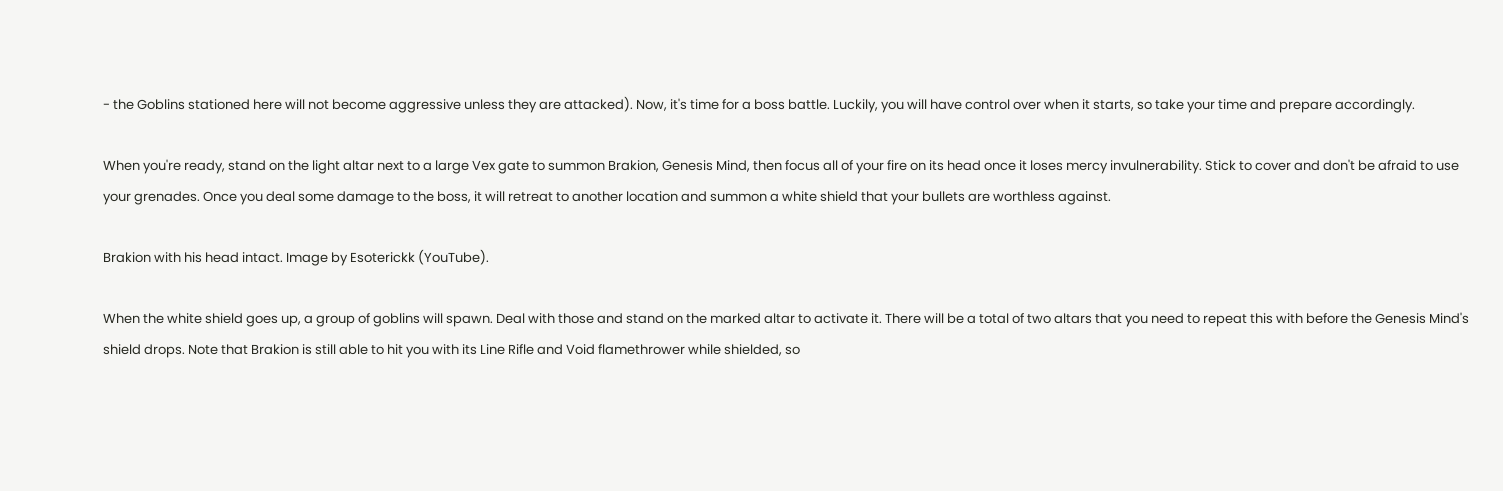- the Goblins stationed here will not become aggressive unless they are attacked). Now, it's time for a boss battle. Luckily, you will have control over when it starts, so take your time and prepare accordingly.

When you're ready, stand on the light altar next to a large Vex gate to summon Brakion, Genesis Mind, then focus all of your fire on its head once it loses mercy invulnerability. Stick to cover and don't be afraid to use your grenades. Once you deal some damage to the boss, it will retreat to another location and summon a white shield that your bullets are worthless against.

Brakion with his head intact. Image by Esoterickk (YouTube).

When the white shield goes up, a group of goblins will spawn. Deal with those and stand on the marked altar to activate it. There will be a total of two altars that you need to repeat this with before the Genesis Mind's shield drops. Note that Brakion is still able to hit you with its Line Rifle and Void flamethrower while shielded, so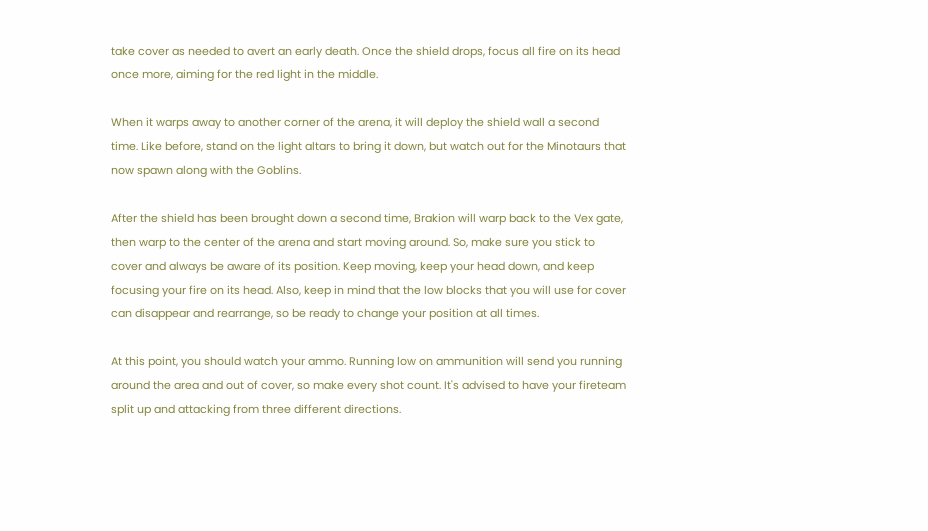take cover as needed to avert an early death. Once the shield drops, focus all fire on its head once more, aiming for the red light in the middle.

When it warps away to another corner of the arena, it will deploy the shield wall a second time. Like before, stand on the light altars to bring it down, but watch out for the Minotaurs that now spawn along with the Goblins.

After the shield has been brought down a second time, Brakion will warp back to the Vex gate, then warp to the center of the arena and start moving around. So, make sure you stick to cover and always be aware of its position. Keep moving, keep your head down, and keep focusing your fire on its head. Also, keep in mind that the low blocks that you will use for cover can disappear and rearrange, so be ready to change your position at all times.

At this point, you should watch your ammo. Running low on ammunition will send you running around the area and out of cover, so make every shot count. It's advised to have your fireteam split up and attacking from three different directions.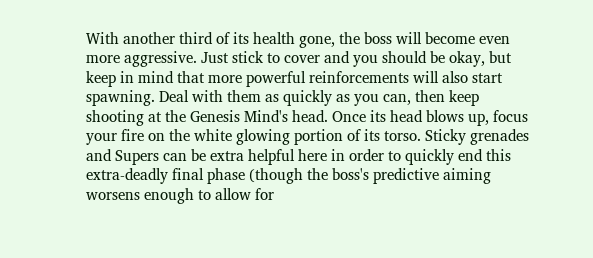With another third of its health gone, the boss will become even more aggressive. Just stick to cover and you should be okay, but keep in mind that more powerful reinforcements will also start spawning. Deal with them as quickly as you can, then keep shooting at the Genesis Mind's head. Once its head blows up, focus your fire on the white glowing portion of its torso. Sticky grenades and Supers can be extra helpful here in order to quickly end this extra-deadly final phase (though the boss's predictive aiming worsens enough to allow for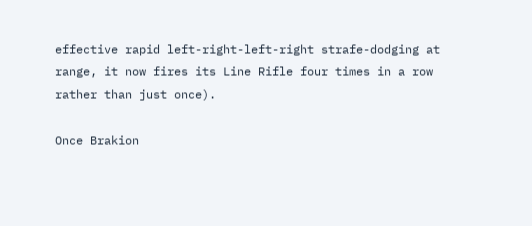effective rapid left-right-left-right strafe-dodging at range, it now fires its Line Rifle four times in a row rather than just once).

Once Brakion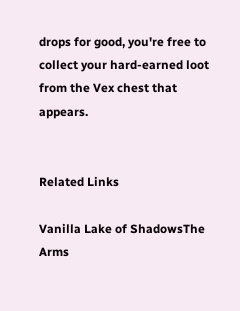drops for good, you're free to collect your hard-earned loot from the Vex chest that appears.


Related Links

Vanilla Lake of ShadowsThe Arms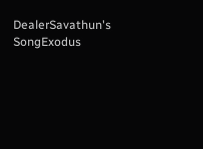DealerSavathun's SongExodus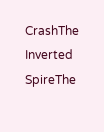CrashThe Inverted SpireThe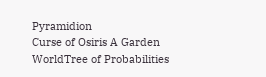Pyramidion
Curse of Osiris A Garden WorldTree of Probabilities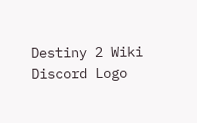Destiny 2 Wiki Discord Logo